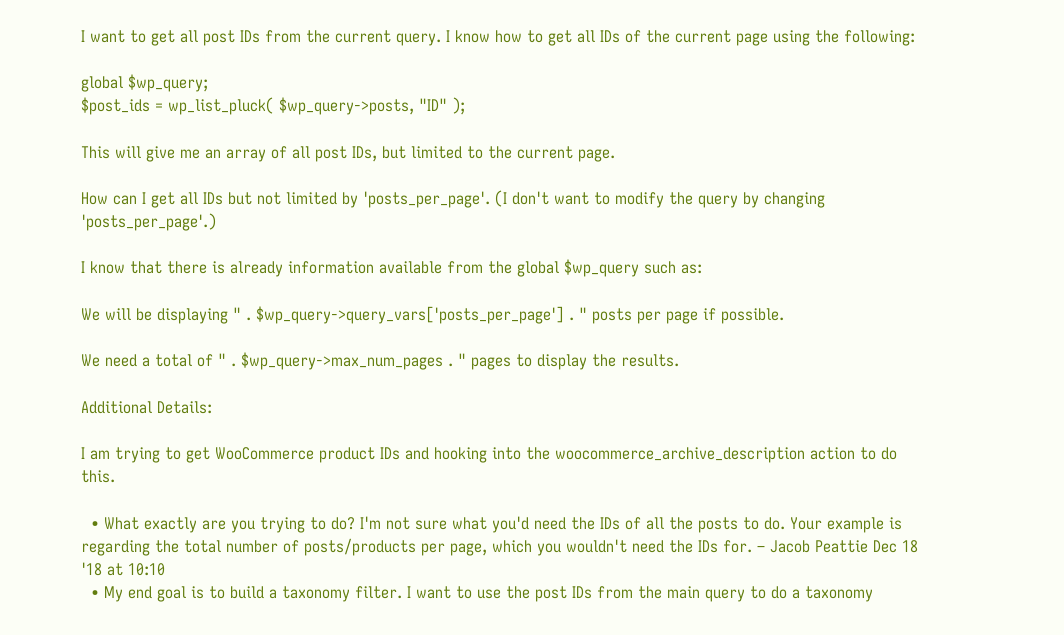I want to get all post IDs from the current query. I know how to get all IDs of the current page using the following:

global $wp_query;
$post_ids = wp_list_pluck( $wp_query->posts, "ID" );

This will give me an array of all post IDs, but limited to the current page.

How can I get all IDs but not limited by 'posts_per_page'. (I don't want to modify the query by changing 'posts_per_page'.)

I know that there is already information available from the global $wp_query such as:

We will be displaying " . $wp_query->query_vars['posts_per_page'] . " posts per page if possible.

We need a total of " . $wp_query->max_num_pages . " pages to display the results.

Additional Details:

I am trying to get WooCommerce product IDs and hooking into the woocommerce_archive_description action to do this.

  • What exactly are you trying to do? I'm not sure what you'd need the IDs of all the posts to do. Your example is regarding the total number of posts/products per page, which you wouldn't need the IDs for. – Jacob Peattie Dec 18 '18 at 10:10
  • My end goal is to build a taxonomy filter. I want to use the post IDs from the main query to do a taxonomy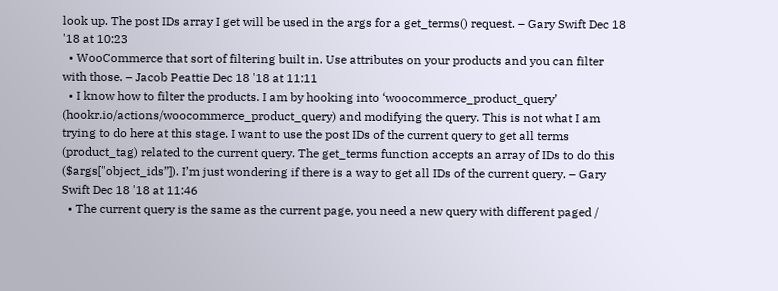look up. The post IDs array I get will be used in the args for a get_terms() request. – Gary Swift Dec 18 '18 at 10:23
  • WooCommerce that sort of filtering built in. Use attributes on your products and you can filter with those. – Jacob Peattie Dec 18 '18 at 11:11
  • I know how to filter the products. I am by hooking into ‘woocommerce_product_query’ (hookr.io/actions/woocommerce_product_query) and modifying the query. This is not what I am trying to do here at this stage. I want to use the post IDs of the current query to get all terms (product_tag) related to the current query. The get_terms function accepts an array of IDs to do this ($args["object_ids”]). I’m just wondering if there is a way to get all IDs of the current query. – Gary Swift Dec 18 '18 at 11:46
  • The current query is the same as the current page, you need a new query with different paged /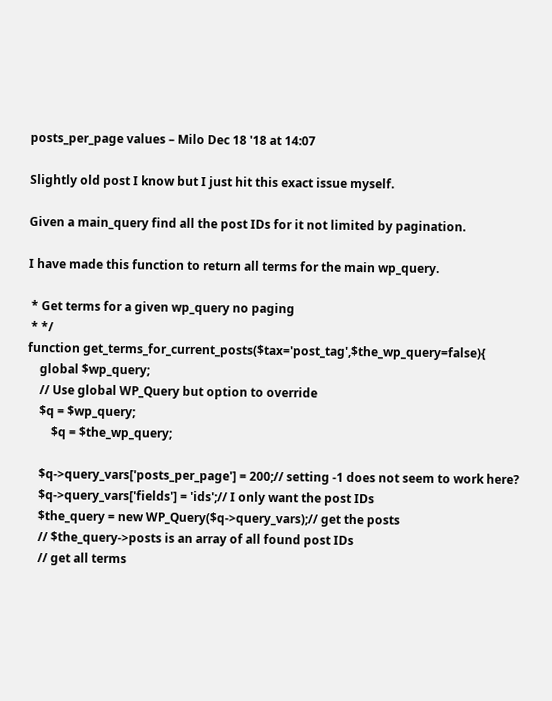posts_per_page values – Milo Dec 18 '18 at 14:07

Slightly old post I know but I just hit this exact issue myself.

Given a main_query find all the post IDs for it not limited by pagination.

I have made this function to return all terms for the main wp_query.

 * Get terms for a given wp_query no paging
 * */
function get_terms_for_current_posts($tax='post_tag',$the_wp_query=false){
    global $wp_query;
    // Use global WP_Query but option to override
    $q = $wp_query;
        $q = $the_wp_query;

    $q->query_vars['posts_per_page'] = 200;// setting -1 does not seem to work here?
    $q->query_vars['fields'] = 'ids';// I only want the post IDs
    $the_query = new WP_Query($q->query_vars);// get the posts
    // $the_query->posts is an array of all found post IDs
    // get all terms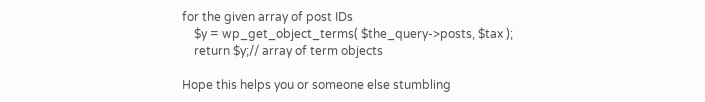for the given array of post IDs
    $y = wp_get_object_terms( $the_query->posts, $tax );
    return $y;// array of term objects

Hope this helps you or someone else stumbling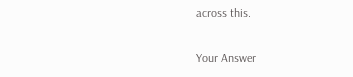across this.

Your Answer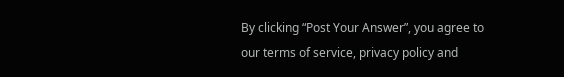By clicking “Post Your Answer”, you agree to our terms of service, privacy policy and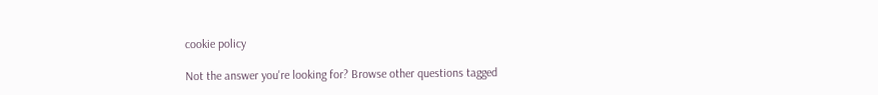cookie policy

Not the answer you're looking for? Browse other questions tagged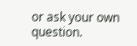or ask your own question.